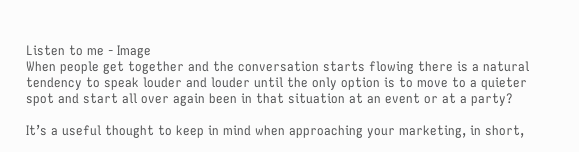Listen to me - Image
When people get together and the conversation starts flowing there is a natural tendency to speak louder and louder until the only option is to move to a quieter spot and start all over again been in that situation at an event or at a party?

It’s a useful thought to keep in mind when approaching your marketing, in short,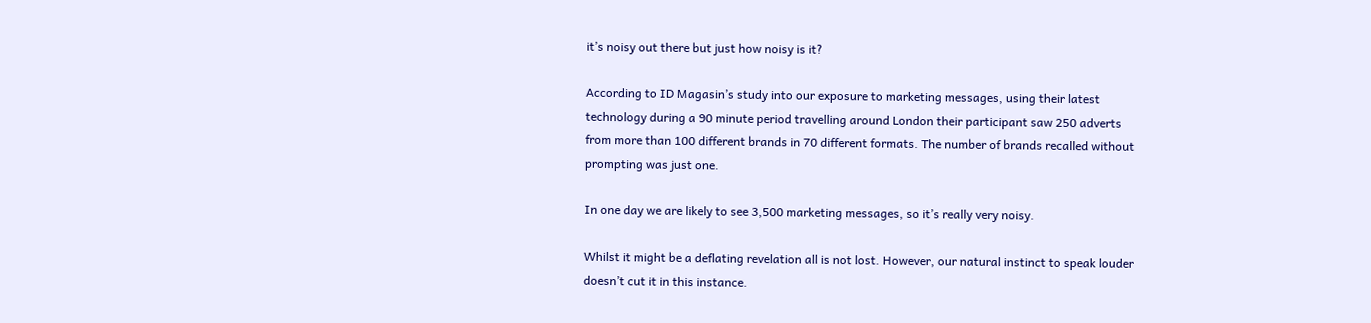it’s noisy out there but just how noisy is it?

According to ID Magasin’s study into our exposure to marketing messages, using their latest technology during a 90 minute period travelling around London their participant saw 250 adverts from more than 100 different brands in 70 different formats. The number of brands recalled without prompting was just one.

In one day we are likely to see 3,500 marketing messages, so it’s really very noisy.

Whilst it might be a deflating revelation all is not lost. However, our natural instinct to speak louder doesn’t cut it in this instance.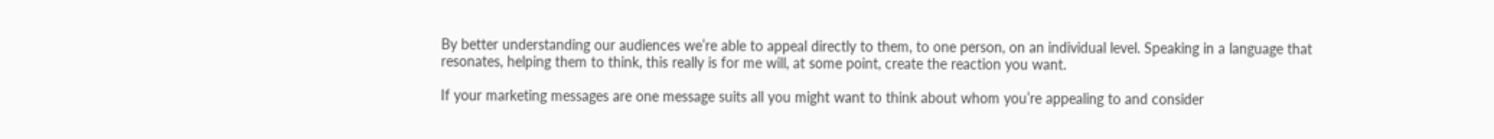By better understanding our audiences we’re able to appeal directly to them, to one person, on an individual level. Speaking in a language that resonates, helping them to think, this really is for me will, at some point, create the reaction you want.

If your marketing messages are one message suits all you might want to think about whom you’re appealing to and consider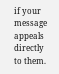if your message appeals directly to them.